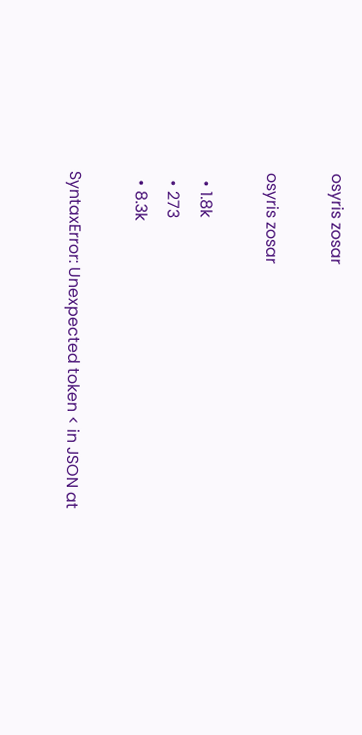osyris zosar

osyris zosar

  • 1.8k
  • 273
  • 8.3k

SyntaxError: Unexpected token < in JSON at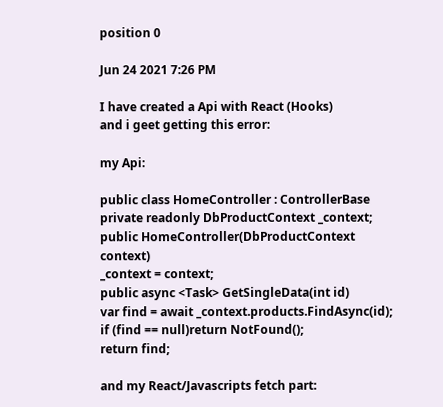position 0

Jun 24 2021 7:26 PM

I have created a Api with React (Hooks)
and i geet getting this error:

my Api:

public class HomeController : ControllerBase
private readonly DbProductContext _context;
public HomeController(DbProductContext context)
_context = context;
public async <Task> GetSingleData(int id)
var find = await _context.products.FindAsync(id);
if (find == null)return NotFound();
return find;

and my React/Javascripts fetch part: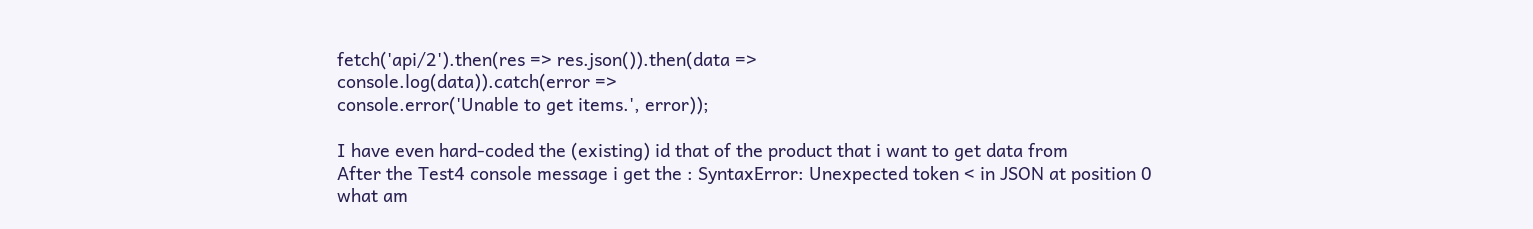fetch('api/2').then(res => res.json()).then(data =>
console.log(data)).catch(error =>
console.error('Unable to get items.', error));

I have even hard-coded the (existing) id that of the product that i want to get data from
After the Test4 console message i get the : SyntaxError: Unexpected token < in JSON at position 0
what am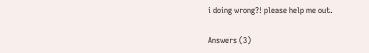i doing wrong?! please help me out.

Answers (3)